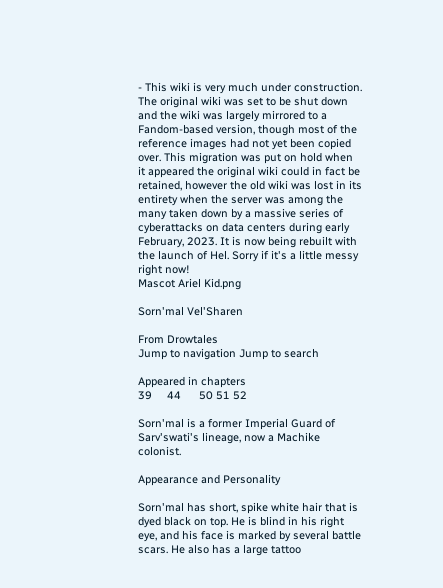- This wiki is very much under construction. The original wiki was set to be shut down and the wiki was largely mirrored to a Fandom-based version, though most of the reference images had not yet been copied over. This migration was put on hold when it appeared the original wiki could in fact be retained, however the old wiki was lost in its entirety when the server was among the many taken down by a massive series of cyberattacks on data centers during early February, 2023. It is now being rebuilt with the launch of Hel. Sorry if it's a little messy right now!
Mascot Ariel Kid.png

Sorn'mal Vel'Sharen

From Drowtales
Jump to navigation Jump to search

Appeared in chapters                                        39     44      50 51 52

Sorn'mal is a former Imperial Guard of Sarv'swati's lineage, now a Machike colonist.

Appearance and Personality

Sorn'mal has short, spike white hair that is dyed black on top. He is blind in his right eye, and his face is marked by several battle scars. He also has a large tattoo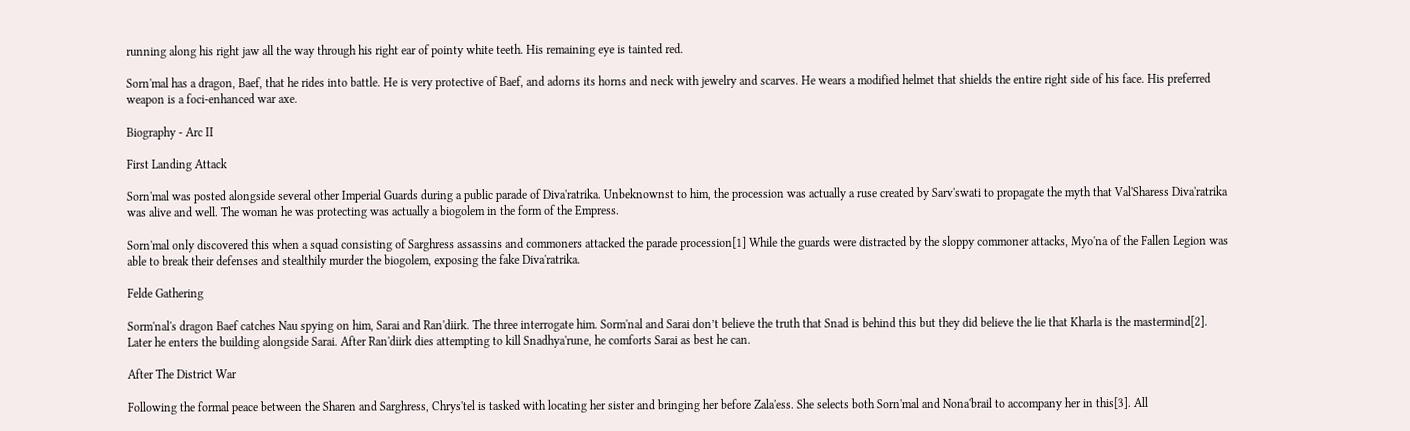running along his right jaw all the way through his right ear of pointy white teeth. His remaining eye is tainted red.

Sorn'mal has a dragon, Baef, that he rides into battle. He is very protective of Baef, and adorns its horns and neck with jewelry and scarves. He wears a modified helmet that shields the entire right side of his face. His preferred weapon is a foci-enhanced war axe.

Biography - Arc II

First Landing Attack

Sorn'mal was posted alongside several other Imperial Guards during a public parade of Diva'ratrika. Unbeknownst to him, the procession was actually a ruse created by Sarv'swati to propagate the myth that Val'Sharess Diva'ratrika was alive and well. The woman he was protecting was actually a biogolem in the form of the Empress.

Sorn'mal only discovered this when a squad consisting of Sarghress assassins and commoners attacked the parade procession[1] While the guards were distracted by the sloppy commoner attacks, Myo'na of the Fallen Legion was able to break their defenses and stealthily murder the biogolem, exposing the fake Diva'ratrika.

Felde Gathering

Sorm'nal's dragon Baef catches Nau spying on him, Sarai and Ran'diirk. The three interrogate him. Sorm'nal and Sarai don’t believe the truth that Snad is behind this but they did believe the lie that Kharla is the mastermind[2]. Later he enters the building alongside Sarai. After Ran'diirk dies attempting to kill Snadhya'rune, he comforts Sarai as best he can.

After The District War

Following the formal peace between the Sharen and Sarghress, Chrys'tel is tasked with locating her sister and bringing her before Zala'ess. She selects both Sorn'mal and Nona'brail to accompany her in this[3]. All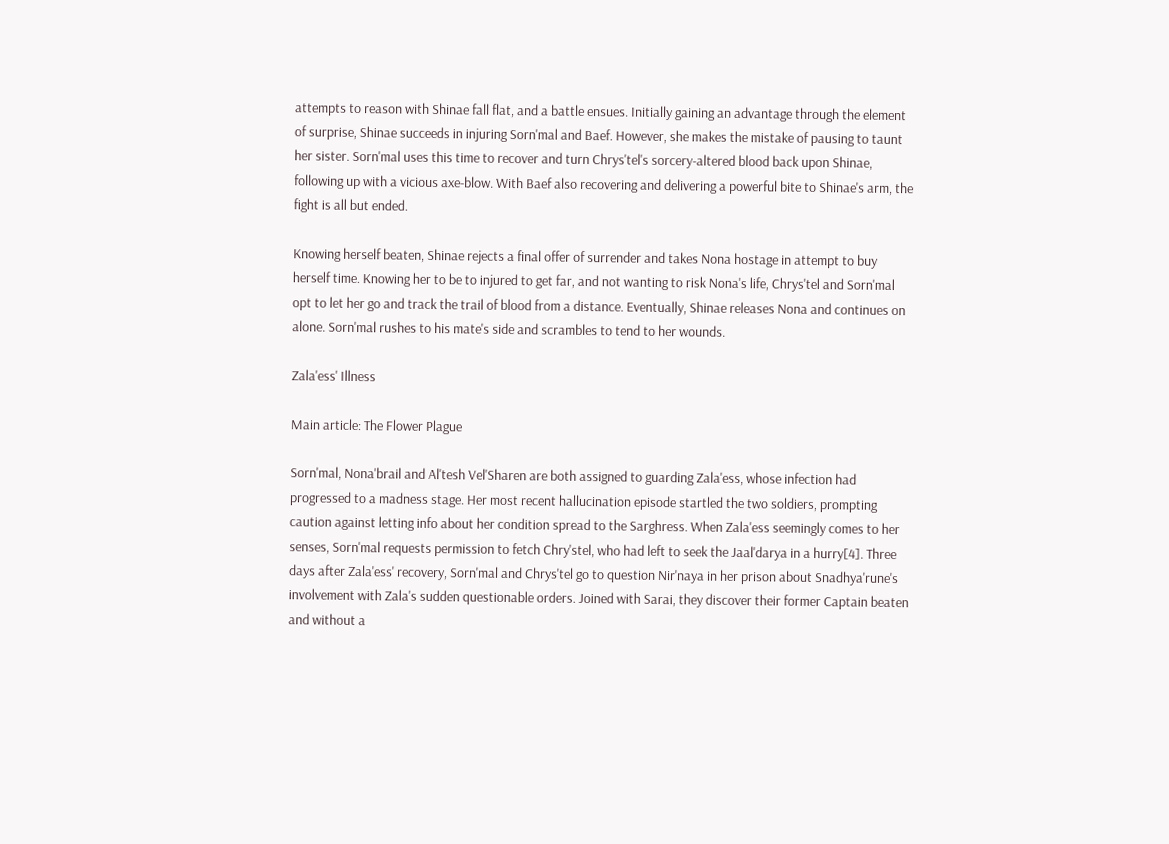attempts to reason with Shinae fall flat, and a battle ensues. Initially gaining an advantage through the element of surprise, Shinae succeeds in injuring Sorn'mal and Baef. However, she makes the mistake of pausing to taunt her sister. Sorn'mal uses this time to recover and turn Chrys'tel's sorcery-altered blood back upon Shinae, following up with a vicious axe-blow. With Baef also recovering and delivering a powerful bite to Shinae's arm, the fight is all but ended.

Knowing herself beaten, Shinae rejects a final offer of surrender and takes Nona hostage in attempt to buy herself time. Knowing her to be to injured to get far, and not wanting to risk Nona's life, Chrys'tel and Sorn'mal opt to let her go and track the trail of blood from a distance. Eventually, Shinae releases Nona and continues on alone. Sorn'mal rushes to his mate's side and scrambles to tend to her wounds.

Zala'ess' Illness

Main article: The Flower Plague

Sorn'mal, Nona'brail and Al'tesh Vel'Sharen are both assigned to guarding Zala'ess, whose infection had progressed to a madness stage. Her most recent hallucination episode startled the two soldiers, prompting caution against letting info about her condition spread to the Sarghress. When Zala'ess seemingly comes to her senses, Sorn'mal requests permission to fetch Chry'stel, who had left to seek the Jaal'darya in a hurry[4]. Three days after Zala'ess' recovery, Sorn'mal and Chrys'tel go to question Nir'naya in her prison about Snadhya'rune's involvement with Zala's sudden questionable orders. Joined with Sarai, they discover their former Captain beaten and without a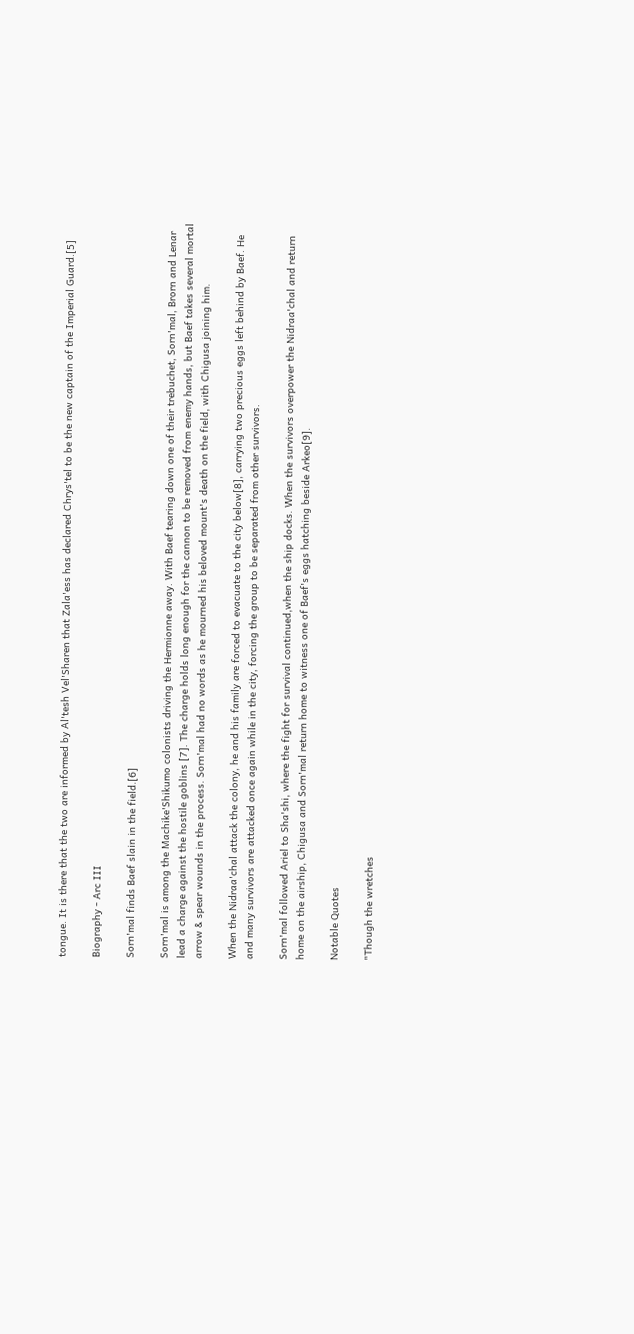tongue. It is there that the two are informed by Al'tesh Vel'Sharen that Zala'ess has declared Chrys'tel to be the new captain of the Imperial Guard.[5]

Biography - Arc III

Sorn'mal finds Baef slain in the field.[6]

Sorn'mal is among the Machike'Shikumo colonists driving the Hermionne away. With Baef tearing down one of their trebuchet, Sorn'mal, Brorn and Lenar lead a charge against the hostile goblins [7]. The charge holds long enough for the cannon to be removed from enemy hands, but Baef takes several mortal arrow & spear wounds in the process. Sorn'mal had no words as he mourned his beloved mount's death on the field, with Chigusa joining him.

When the Nidraa'chal attack the colony, he and his family are forced to evacuate to the city below[8], carrying two precious eggs left behind by Baef. He and many survivors are attacked once again while in the city, forcing the group to be separated from other survivors.

Sorn'mal followed Ariel to Sha'shi, where the fight for survival continued,when the ship docks. When the survivors overpower the Nidraa'chal and return home on the airship, Chigusa and Sorn'mal return home to witness one of Baef's eggs hatching beside Arkeo[9].

Notable Quotes

"Though the wretches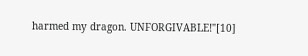harmed my dragon. UNFORGIVABLE!"[10]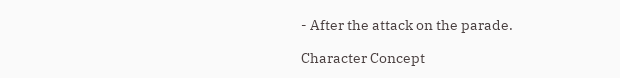- After the attack on the parade.

Character Concept